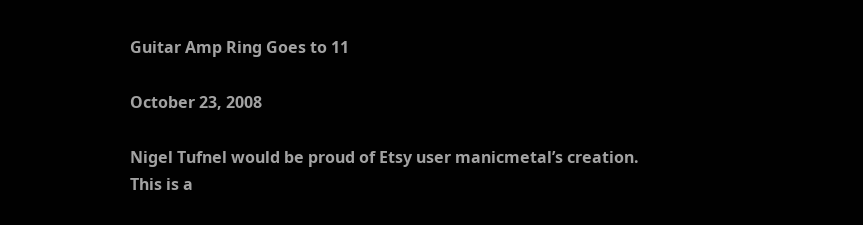Guitar Amp Ring Goes to 11

October 23, 2008

Nigel Tufnel would be proud of Etsy user manicmetal’s creation.  This is a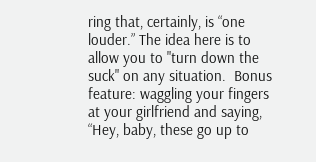ring that, certainly, is “one louder.” The idea here is to allow you to "turn down the suck" on any situation.  Bonus feature: waggling your fingers at your girlfriend and saying, “Hey, baby, these go up to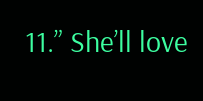11.” She’ll love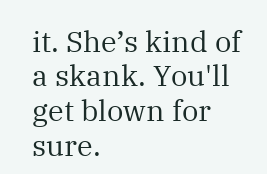it. She’s kind of a skank. You'll get blown for sure.